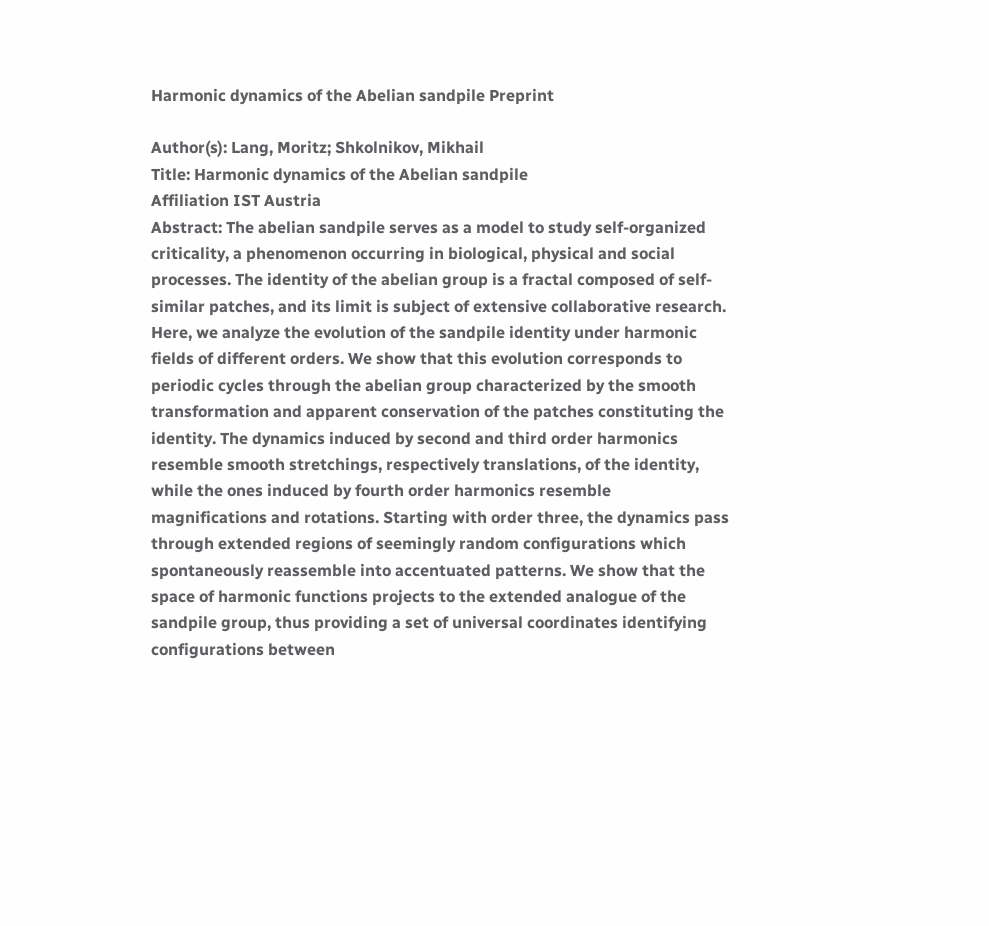Harmonic dynamics of the Abelian sandpile Preprint

Author(s): Lang, Moritz; Shkolnikov, Mikhail
Title: Harmonic dynamics of the Abelian sandpile
Affiliation IST Austria
Abstract: The abelian sandpile serves as a model to study self-organized criticality, a phenomenon occurring in biological, physical and social processes. The identity of the abelian group is a fractal composed of self-similar patches, and its limit is subject of extensive collaborative research. Here, we analyze the evolution of the sandpile identity under harmonic fields of different orders. We show that this evolution corresponds to periodic cycles through the abelian group characterized by the smooth transformation and apparent conservation of the patches constituting the identity. The dynamics induced by second and third order harmonics resemble smooth stretchings, respectively translations, of the identity, while the ones induced by fourth order harmonics resemble magnifications and rotations. Starting with order three, the dynamics pass through extended regions of seemingly random configurations which spontaneously reassemble into accentuated patterns. We show that the space of harmonic functions projects to the extended analogue of the sandpile group, thus providing a set of universal coordinates identifying configurations between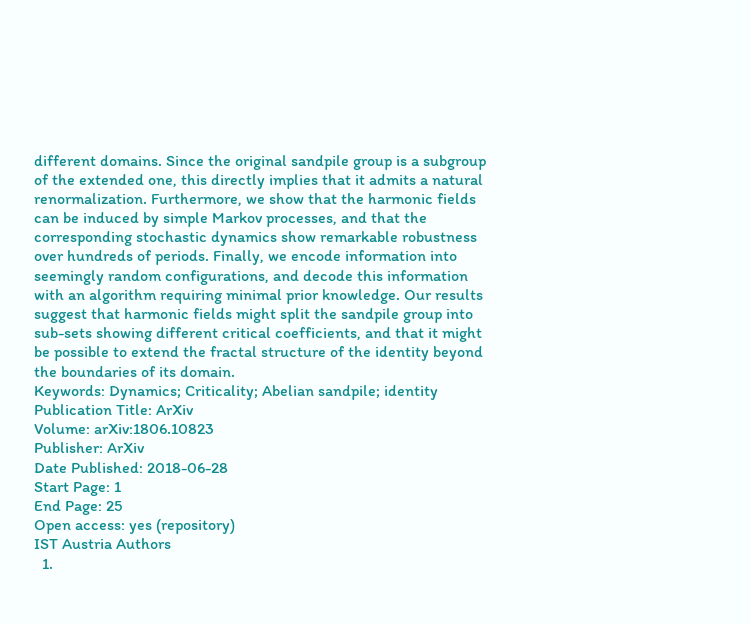different domains. Since the original sandpile group is a subgroup of the extended one, this directly implies that it admits a natural renormalization. Furthermore, we show that the harmonic fields can be induced by simple Markov processes, and that the corresponding stochastic dynamics show remarkable robustness over hundreds of periods. Finally, we encode information into seemingly random configurations, and decode this information with an algorithm requiring minimal prior knowledge. Our results suggest that harmonic fields might split the sandpile group into sub-sets showing different critical coefficients, and that it might be possible to extend the fractal structure of the identity beyond the boundaries of its domain.
Keywords: Dynamics; Criticality; Abelian sandpile; identity
Publication Title: ArXiv
Volume: arXiv:1806.10823
Publisher: ArXiv
Date Published: 2018-06-28
Start Page: 1
End Page: 25
Open access: yes (repository)
IST Austria Authors
  1.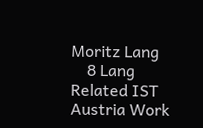Moritz Lang
    8 Lang
Related IST Austria Work